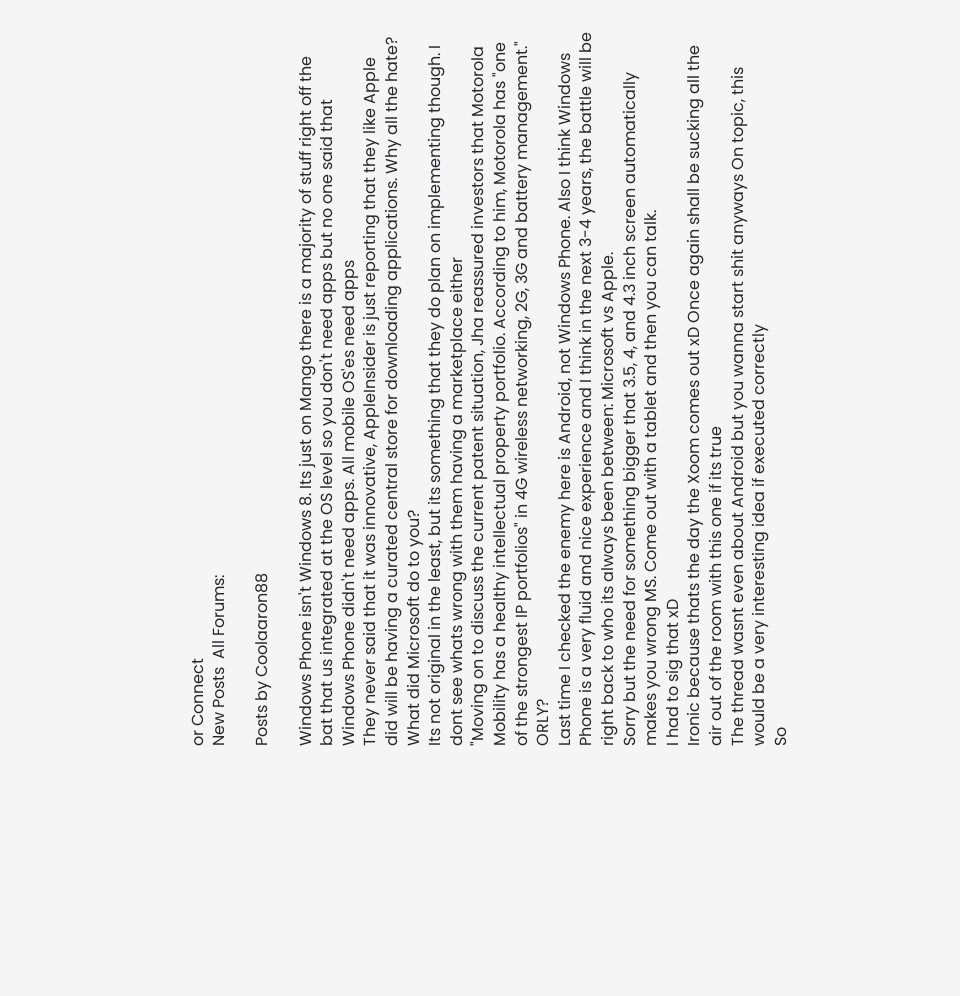or Connect
New Posts  All Forums:

Posts by Coolaaron88

Windows Phone isn't Windows 8. Its just on Mango there is a majority of stuff right off the bat that us integrated at the OS level so you don't need apps but no one said that Windows Phone didn't need apps. All mobile OS'es need apps
They never said that it was innovative, AppleInsider is just reporting that they like Apple did will be having a curated central store for downloading applications. Why all the hate? What did Microsoft do to you?
Its not original in the least, but its something that they do plan on implementing though. I dont see whats wrong with them having a marketplace either
"Moving on to discuss the current patent situation, Jha reassured investors that Motorola Mobility has a healthy intellectual property portfolio. According to him, Motorola has "one of the strongest IP portfolios" in 4G wireless networking, 2G, 3G and battery management." ORLY?
Last time I checked the enemy here is Android, not Windows Phone. Also I think Windows Phone is a very fluid and nice experience and I think in the next 3-4 years, the battle will be right back to who its always been between: Microsoft vs Apple.
Sorry but the need for something bigger that 3.5, 4, and 4.3 inch screen automatically makes you wrong MS. Come out with a tablet and then you can talk.
I had to sig that xD
Ironic because thats the day the Xoom comes out xD Once again shall be sucking all the air out of the room with this one if its true
The thread wasnt even about Android but you wanna start shit anyways On topic, this would be a very interesting idea if executed correctly
So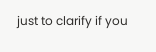just to clarify if you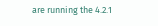are running the 4.2.1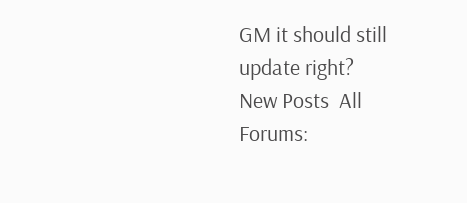GM it should still update right?
New Posts  All Forums: